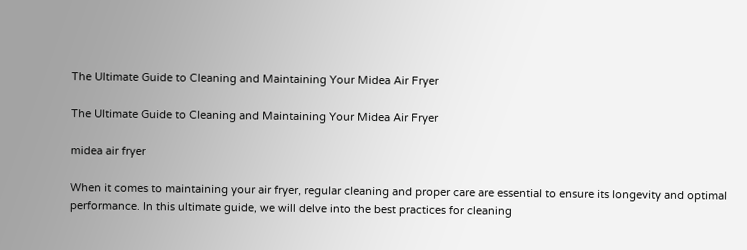The Ultimate Guide to Cleaning and Maintaining Your Midea Air Fryer

The Ultimate Guide to Cleaning and Maintaining Your Midea Air Fryer

midea air fryer

When it comes to maintaining your air fryer, regular cleaning and proper care are essential to ensure its longevity and optimal performance. In this ultimate guide, we will delve into the best practices for cleaning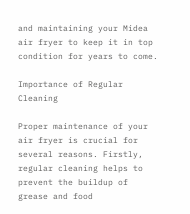and maintaining your Midea air fryer to keep it in top condition for years to come.

Importance of Regular Cleaning

Proper maintenance of your air fryer is crucial for several reasons. Firstly, regular cleaning helps to prevent the buildup of grease and food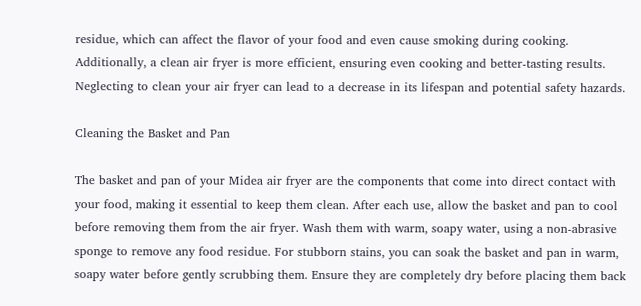residue, which can affect the flavor of your food and even cause smoking during cooking. Additionally, a clean air fryer is more efficient, ensuring even cooking and better-tasting results. Neglecting to clean your air fryer can lead to a decrease in its lifespan and potential safety hazards.

Cleaning the Basket and Pan

The basket and pan of your Midea air fryer are the components that come into direct contact with your food, making it essential to keep them clean. After each use, allow the basket and pan to cool before removing them from the air fryer. Wash them with warm, soapy water, using a non-abrasive sponge to remove any food residue. For stubborn stains, you can soak the basket and pan in warm, soapy water before gently scrubbing them. Ensure they are completely dry before placing them back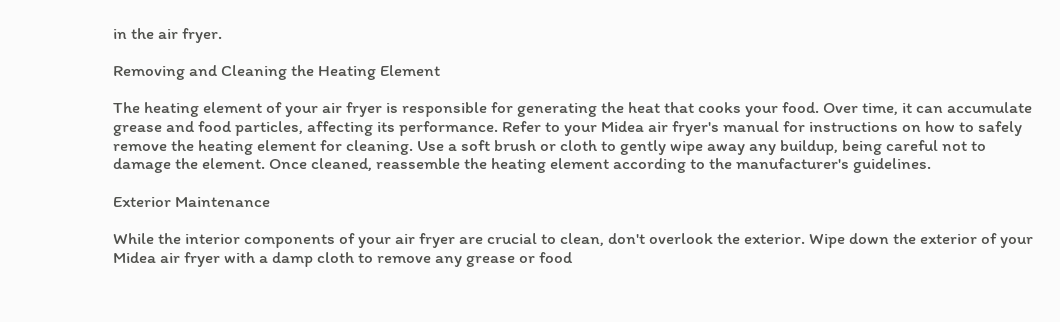in the air fryer.

Removing and Cleaning the Heating Element

The heating element of your air fryer is responsible for generating the heat that cooks your food. Over time, it can accumulate grease and food particles, affecting its performance. Refer to your Midea air fryer's manual for instructions on how to safely remove the heating element for cleaning. Use a soft brush or cloth to gently wipe away any buildup, being careful not to damage the element. Once cleaned, reassemble the heating element according to the manufacturer's guidelines.

Exterior Maintenance

While the interior components of your air fryer are crucial to clean, don't overlook the exterior. Wipe down the exterior of your Midea air fryer with a damp cloth to remove any grease or food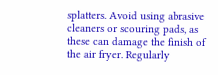splatters. Avoid using abrasive cleaners or scouring pads, as these can damage the finish of the air fryer. Regularly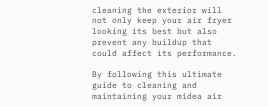cleaning the exterior will not only keep your air fryer looking its best but also prevent any buildup that could affect its performance.

By following this ultimate guide to cleaning and maintaining your midea air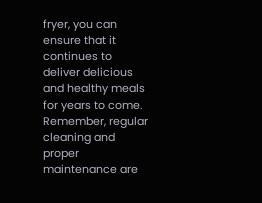fryer, you can ensure that it continues to deliver delicious and healthy meals for years to come. Remember, regular cleaning and proper maintenance are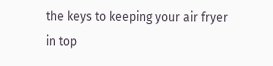the keys to keeping your air fryer in top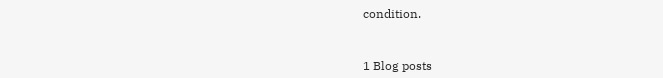condition.



1 Blog posts